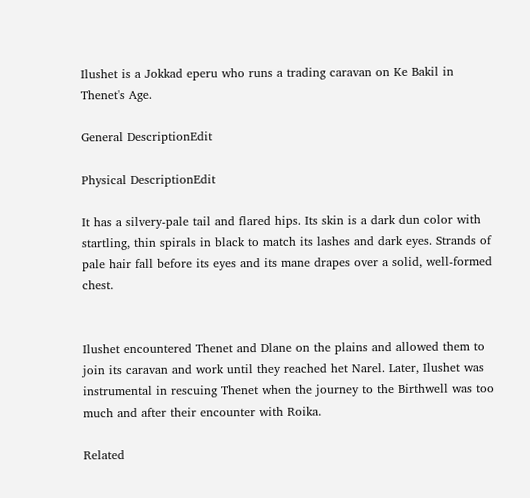Ilushet is a Jokkad eperu who runs a trading caravan on Ke Bakil in Thenet's Age.

General DescriptionEdit

Physical DescriptionEdit

It has a silvery-pale tail and flared hips. Its skin is a dark dun color with startling, thin spirals in black to match its lashes and dark eyes. Strands of pale hair fall before its eyes and its mane drapes over a solid, well-formed chest.


Ilushet encountered Thenet and Dlane on the plains and allowed them to join its caravan and work until they reached het Narel. Later, Ilushet was instrumental in rescuing Thenet when the journey to the Birthwell was too much and after their encounter with Roika.

Related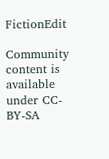FictionEdit

Community content is available under CC-BY-SA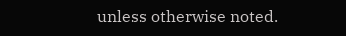unless otherwise noted.